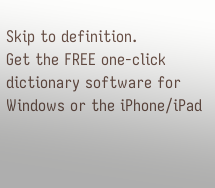Skip to definition.
Get the FREE one-click dictionary software for Windows or the iPhone/iPad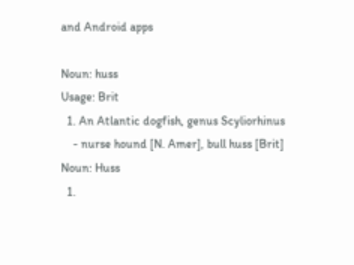and Android apps

Noun: huss
Usage: Brit
  1. An Atlantic dogfish, genus Scyliorhinus
    - nurse hound [N. Amer], bull huss [Brit]
Noun: Huss
  1.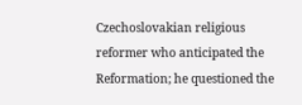Czechoslovakian religious reformer who anticipated the Reformation; he questioned the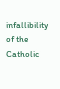infallibility of the Catholic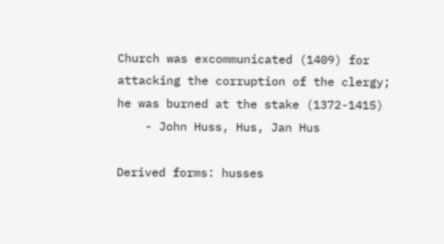Church was excommunicated (1409) for attacking the corruption of the clergy; he was burned at the stake (1372-1415)
    - John Huss, Hus, Jan Hus

Derived forms: husses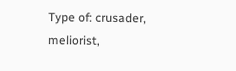Type of: crusader, meliorist,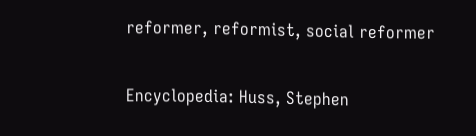reformer, reformist, social reformer

Encyclopedia: Huss, Stephen